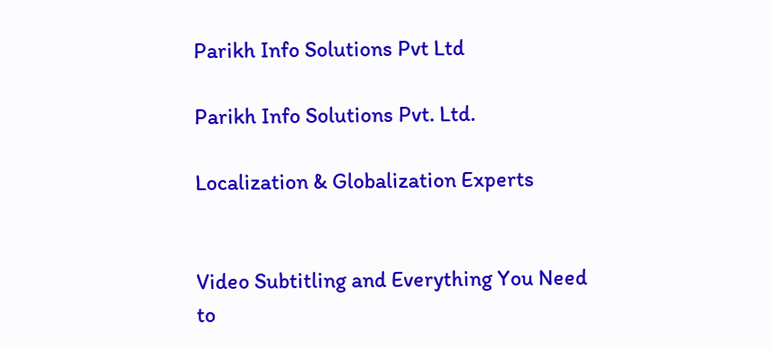Parikh Info Solutions Pvt Ltd

Parikh Info Solutions Pvt. Ltd.

Localization & Globalization Experts


Video Subtitling and Everything You Need to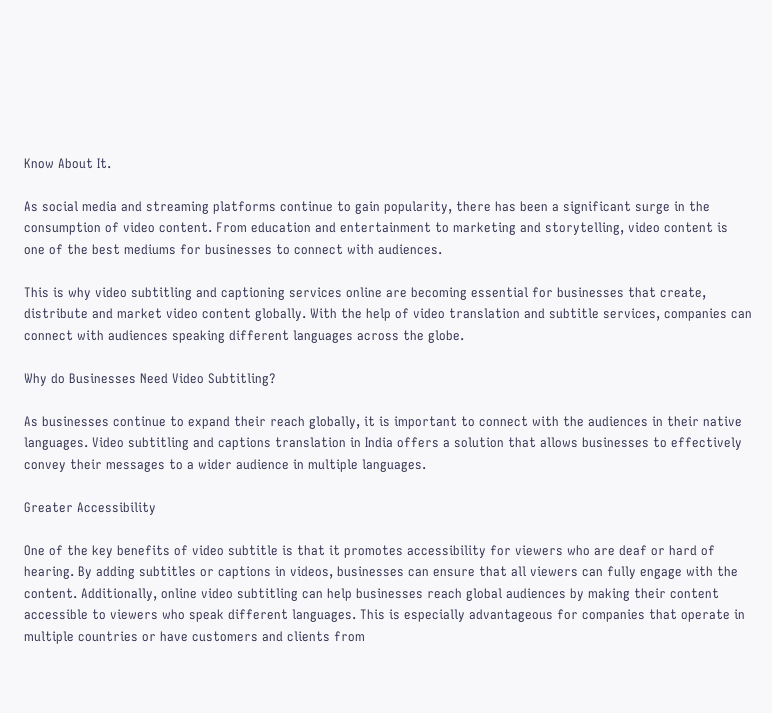Know About It.

As social media and streaming platforms continue to gain popularity, there has been a significant surge in the consumption of video content. From education and entertainment to marketing and storytelling, video content is one of the best mediums for businesses to connect with audiences.

This is why video subtitling and captioning services online are becoming essential for businesses that create, distribute and market video content globally. With the help of video translation and subtitle services, companies can connect with audiences speaking different languages across the globe.

Why do Businesses Need Video Subtitling?

As businesses continue to expand their reach globally, it is important to connect with the audiences in their native languages. Video subtitling and captions translation in India offers a solution that allows businesses to effectively convey their messages to a wider audience in multiple languages.

Greater Accessibility

One of the key benefits of video subtitle is that it promotes accessibility for viewers who are deaf or hard of hearing. By adding subtitles or captions in videos, businesses can ensure that all viewers can fully engage with the content. Additionally, online video subtitling can help businesses reach global audiences by making their content accessible to viewers who speak different languages. This is especially advantageous for companies that operate in multiple countries or have customers and clients from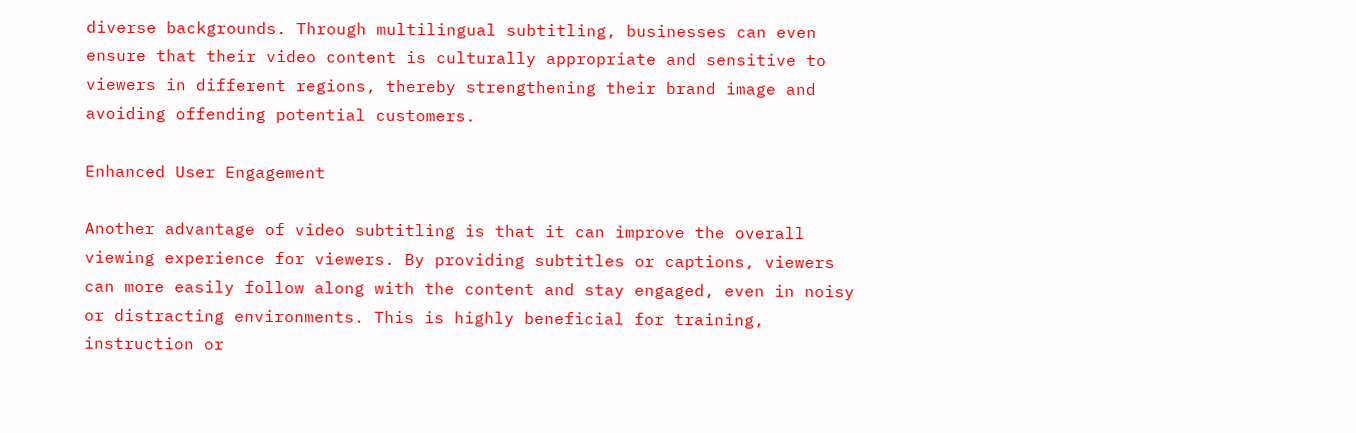diverse backgrounds. Through multilingual subtitling, businesses can even ensure that their video content is culturally appropriate and sensitive to viewers in different regions, thereby strengthening their brand image and avoiding offending potential customers.

Enhanced User Engagement

Another advantage of video subtitling is that it can improve the overall viewing experience for viewers. By providing subtitles or captions, viewers can more easily follow along with the content and stay engaged, even in noisy or distracting environments. This is highly beneficial for training, instruction or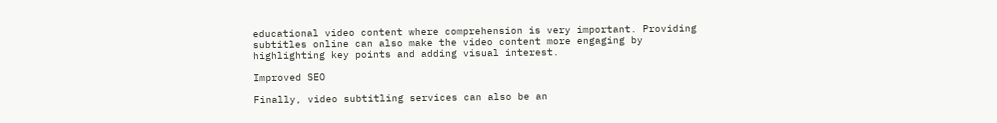educational video content where comprehension is very important. Providing subtitles online can also make the video content more engaging by highlighting key points and adding visual interest.

Improved SEO

Finally, video subtitling services can also be an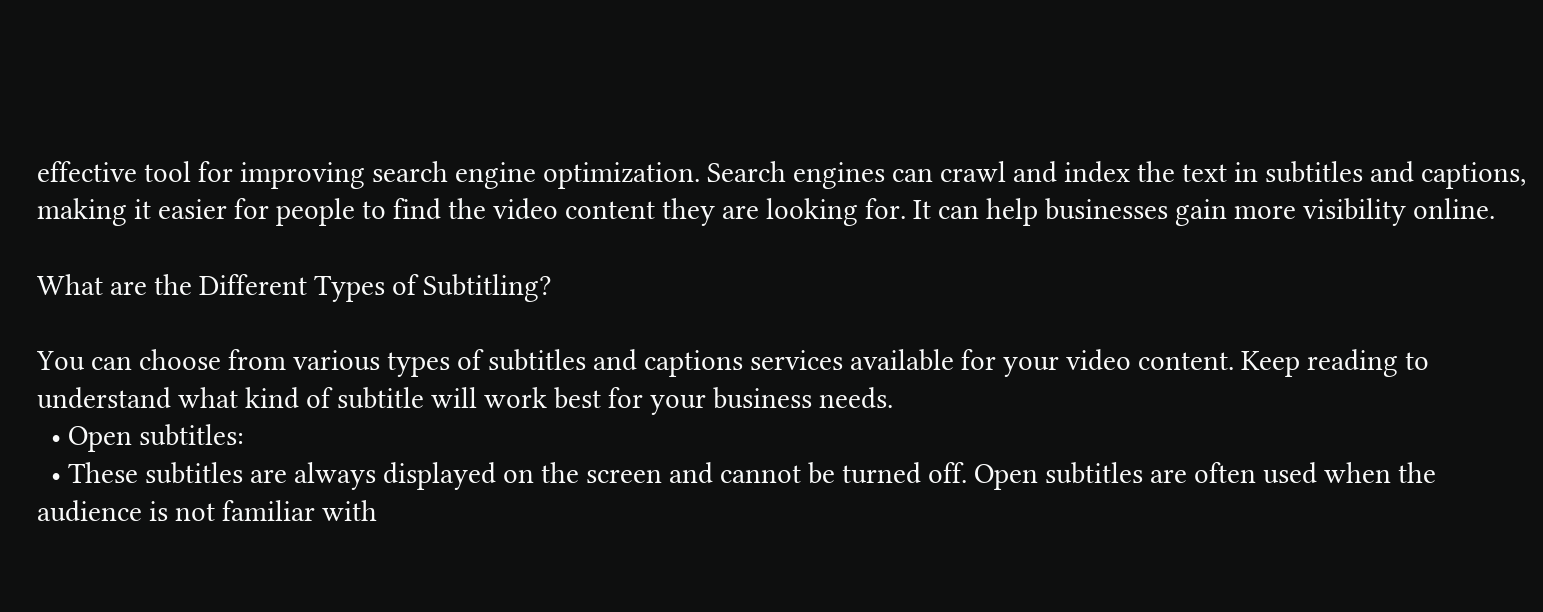effective tool for improving search engine optimization. Search engines can crawl and index the text in subtitles and captions, making it easier for people to find the video content they are looking for. It can help businesses gain more visibility online.

What are the Different Types of Subtitling?

You can choose from various types of subtitles and captions services available for your video content. Keep reading to understand what kind of subtitle will work best for your business needs.
  • Open subtitles:
  • These subtitles are always displayed on the screen and cannot be turned off. Open subtitles are often used when the audience is not familiar with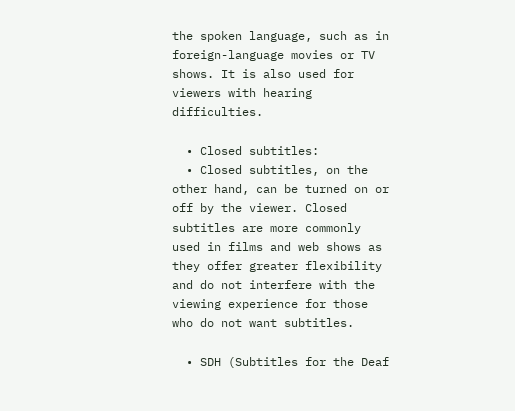the spoken language, such as in foreign-language movies or TV shows. It is also used for viewers with hearing difficulties.

  • Closed subtitles:
  • Closed subtitles, on the other hand, can be turned on or off by the viewer. Closed subtitles are more commonly used in films and web shows as they offer greater flexibility and do not interfere with the viewing experience for those who do not want subtitles.

  • SDH (Subtitles for the Deaf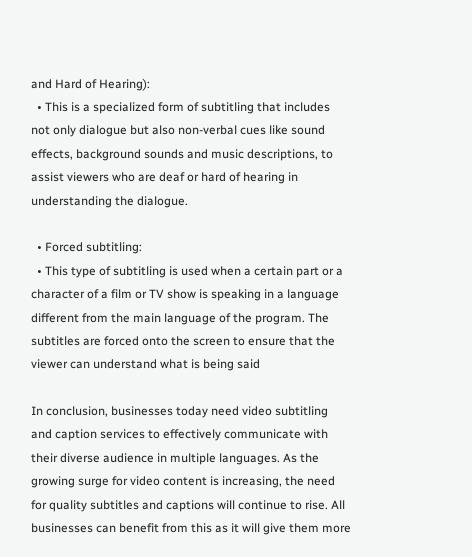and Hard of Hearing):
  • This is a specialized form of subtitling that includes not only dialogue but also non-verbal cues like sound effects, background sounds and music descriptions, to assist viewers who are deaf or hard of hearing in understanding the dialogue.

  • Forced subtitling:
  • This type of subtitling is used when a certain part or a character of a film or TV show is speaking in a language different from the main language of the program. The subtitles are forced onto the screen to ensure that the viewer can understand what is being said

In conclusion, businesses today need video subtitling and caption services to effectively communicate with their diverse audience in multiple languages. As the growing surge for video content is increasing, the need for quality subtitles and captions will continue to rise. All businesses can benefit from this as it will give them more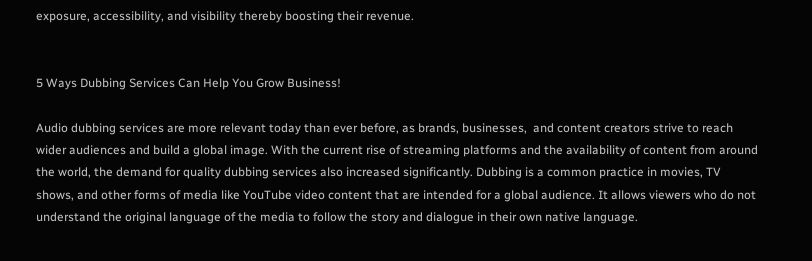exposure, accessibility, and visibility thereby boosting their revenue.


5 Ways Dubbing Services Can Help You Grow Business!

Audio dubbing services are more relevant today than ever before, as brands, businesses,  and content creators strive to reach wider audiences and build a global image. With the current rise of streaming platforms and the availability of content from around the world, the demand for quality dubbing services also increased significantly. Dubbing is a common practice in movies, TV shows, and other forms of media like YouTube video content that are intended for a global audience. It allows viewers who do not understand the original language of the media to follow the story and dialogue in their own native language.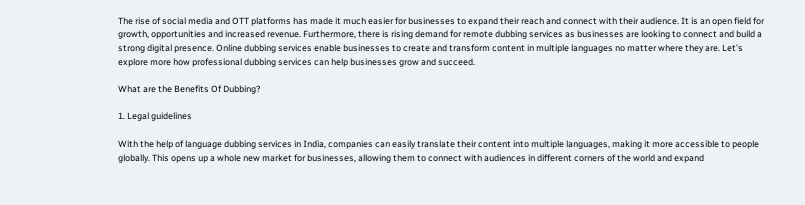The rise of social media and OTT platforms has made it much easier for businesses to expand their reach and connect with their audience. It is an open field for growth, opportunities and increased revenue. Furthermore, there is rising demand for remote dubbing services as businesses are looking to connect and build a strong digital presence. Online dubbing services enable businesses to create and transform content in multiple languages no matter where they are. Let’s explore more how professional dubbing services can help businesses grow and succeed.

What are the Benefits Of Dubbing?

1. Legal guidelines

With the help of language dubbing services in India, companies can easily translate their content into multiple languages, making it more accessible to people globally. This opens up a whole new market for businesses, allowing them to connect with audiences in different corners of the world and expand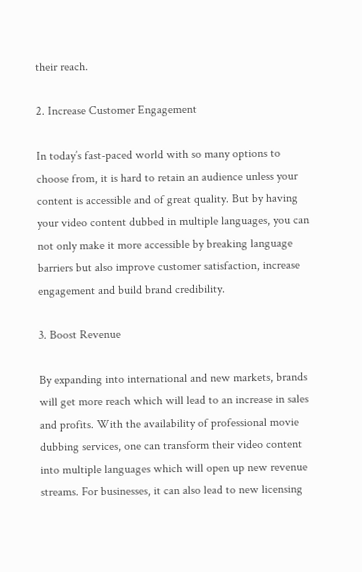their reach.

2. Increase Customer Engagement

In today’s fast-paced world with so many options to choose from, it is hard to retain an audience unless your content is accessible and of great quality. But by having your video content dubbed in multiple languages, you can not only make it more accessible by breaking language barriers but also improve customer satisfaction, increase engagement and build brand credibility.

3. Boost Revenue

By expanding into international and new markets, brands will get more reach which will lead to an increase in sales and profits. With the availability of professional movie dubbing services, one can transform their video content into multiple languages which will open up new revenue streams. For businesses, it can also lead to new licensing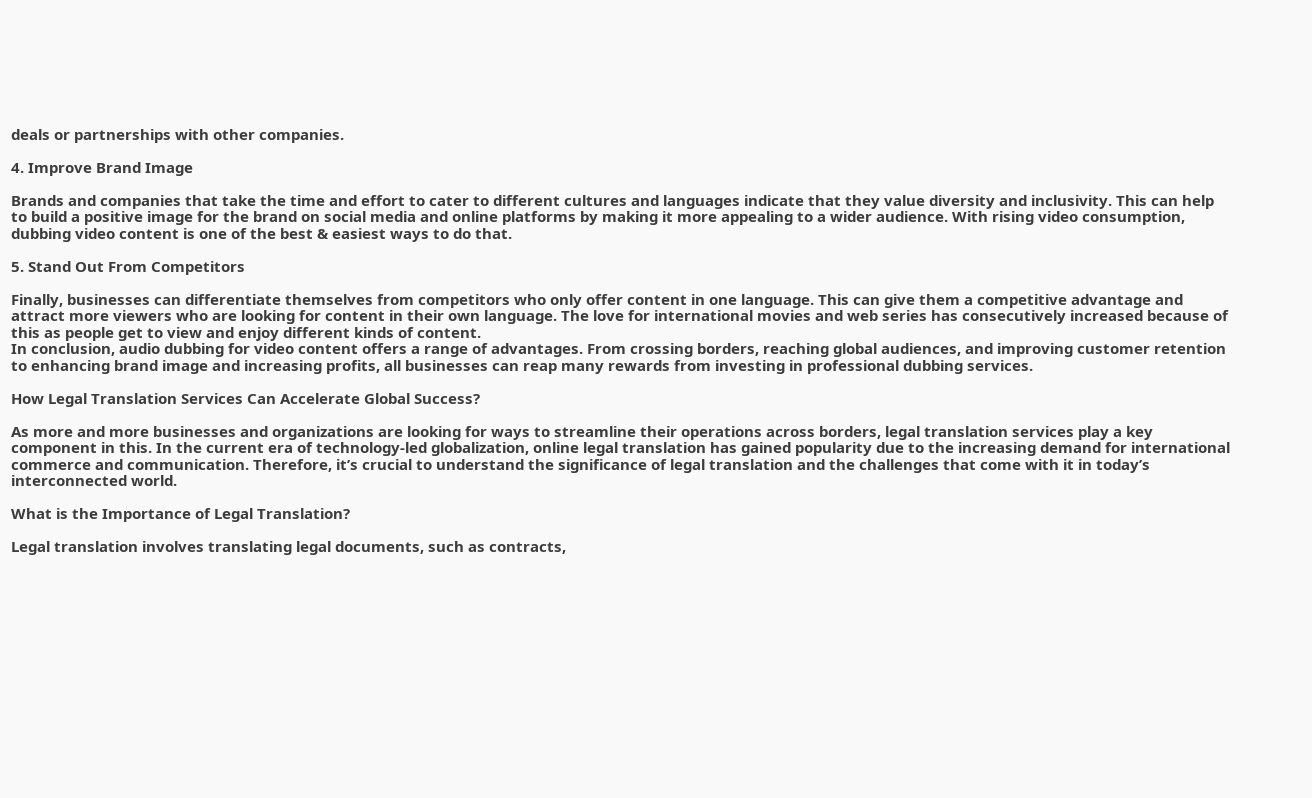deals or partnerships with other companies.

4. Improve Brand Image

Brands and companies that take the time and effort to cater to different cultures and languages indicate that they value diversity and inclusivity. This can help to build a positive image for the brand on social media and online platforms by making it more appealing to a wider audience. With rising video consumption, dubbing video content is one of the best & easiest ways to do that.

5. Stand Out From Competitors

Finally, businesses can differentiate themselves from competitors who only offer content in one language. This can give them a competitive advantage and attract more viewers who are looking for content in their own language. The love for international movies and web series has consecutively increased because of this as people get to view and enjoy different kinds of content.
In conclusion, audio dubbing for video content offers a range of advantages. From crossing borders, reaching global audiences, and improving customer retention to enhancing brand image and increasing profits, all businesses can reap many rewards from investing in professional dubbing services.

How Legal Translation Services Can Accelerate Global Success?

As more and more businesses and organizations are looking for ways to streamline their operations across borders, legal translation services play a key component in this. In the current era of technology-led globalization, online legal translation has gained popularity due to the increasing demand for international commerce and communication. Therefore, it’s crucial to understand the significance of legal translation and the challenges that come with it in today’s interconnected world.

What is the Importance of Legal Translation?

Legal translation involves translating legal documents, such as contracts,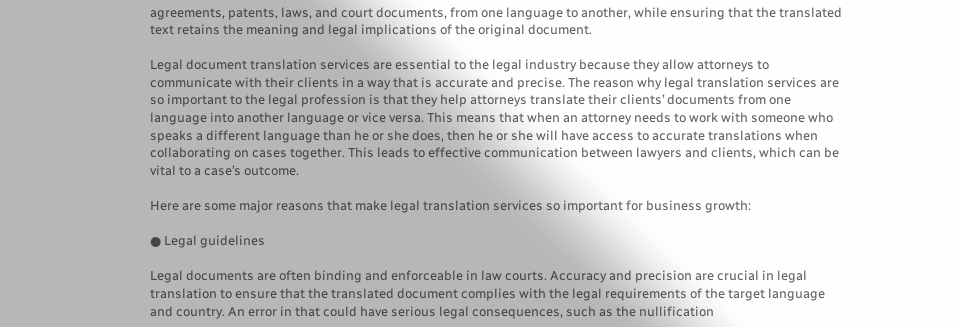agreements, patents, laws, and court documents, from one language to another, while ensuring that the translated text retains the meaning and legal implications of the original document.

Legal document translation services are essential to the legal industry because they allow attorneys to communicate with their clients in a way that is accurate and precise. The reason why legal translation services are so important to the legal profession is that they help attorneys translate their clients’ documents from one language into another language or vice versa. This means that when an attorney needs to work with someone who speaks a different language than he or she does, then he or she will have access to accurate translations when collaborating on cases together. This leads to effective communication between lawyers and clients, which can be vital to a case’s outcome.

Here are some major reasons that make legal translation services so important for business growth:

● Legal guidelines

Legal documents are often binding and enforceable in law courts. Accuracy and precision are crucial in legal translation to ensure that the translated document complies with the legal requirements of the target language and country. An error in that could have serious legal consequences, such as the nullification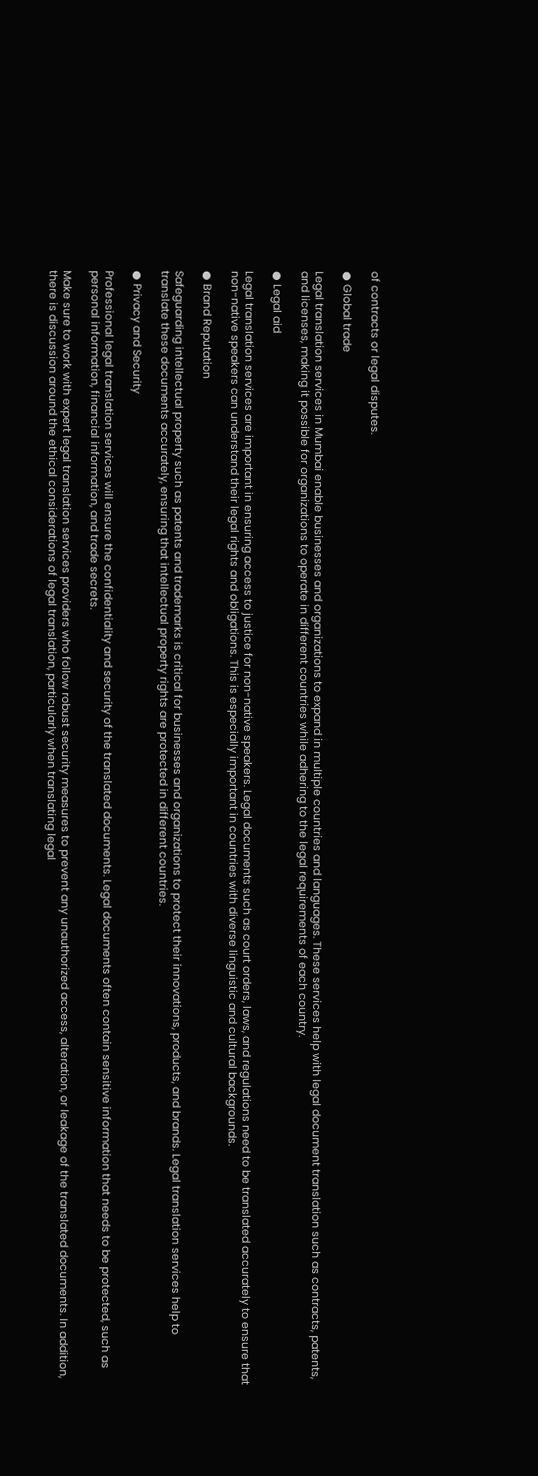of contracts or legal disputes.

● Global trade

Legal translation services in Mumbai enable businesses and organizations to expand in multiple countries and languages. These services help with legal document translation such as contracts, patents, and licenses, making it possible for organizations to operate in different countries while adhering to the legal requirements of each country.

● Legal aid

Legal translation services are important in ensuring access to justice for non-native speakers. Legal documents such as court orders, laws, and regulations need to be translated accurately to ensure that non-native speakers can understand their legal rights and obligations. This is especially important in countries with diverse linguistic and cultural backgrounds.

● Brand Reputation

Safeguarding intellectual property such as patents and trademarks is critical for businesses and organizations to protect their innovations, products, and brands. Legal translation services help to translate these documents accurately, ensuring that intellectual property rights are protected in different countries.

● Privacy and Security

Professional legal translation services will ensure the confidentiality and security of the translated documents. Legal documents often contain sensitive information that needs to be protected, such as personal information, financial information, and trade secrets.

Make sure to work with expert legal translation services providers who follow robust security measures to prevent any unauthorized access, alteration, or leakage of the translated documents. In addition, there is discussion around the ethical considerations of legal translation, particularly when translating legal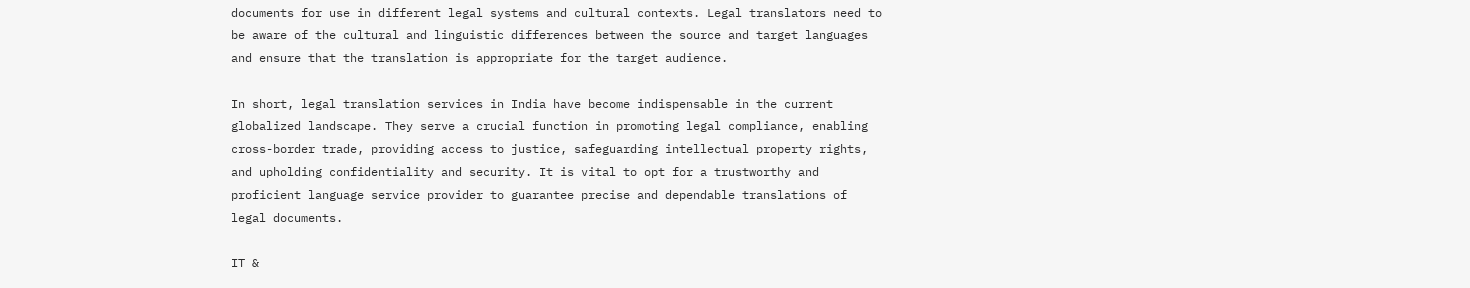documents for use in different legal systems and cultural contexts. Legal translators need to be aware of the cultural and linguistic differences between the source and target languages and ensure that the translation is appropriate for the target audience.

In short, legal translation services in India have become indispensable in the current globalized landscape. They serve a crucial function in promoting legal compliance, enabling cross-border trade, providing access to justice, safeguarding intellectual property rights, and upholding confidentiality and security. It is vital to opt for a trustworthy and proficient language service provider to guarantee precise and dependable translations of legal documents.

IT &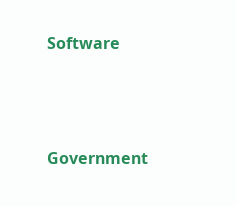Software





Government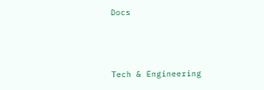Docs



Tech & Engineering